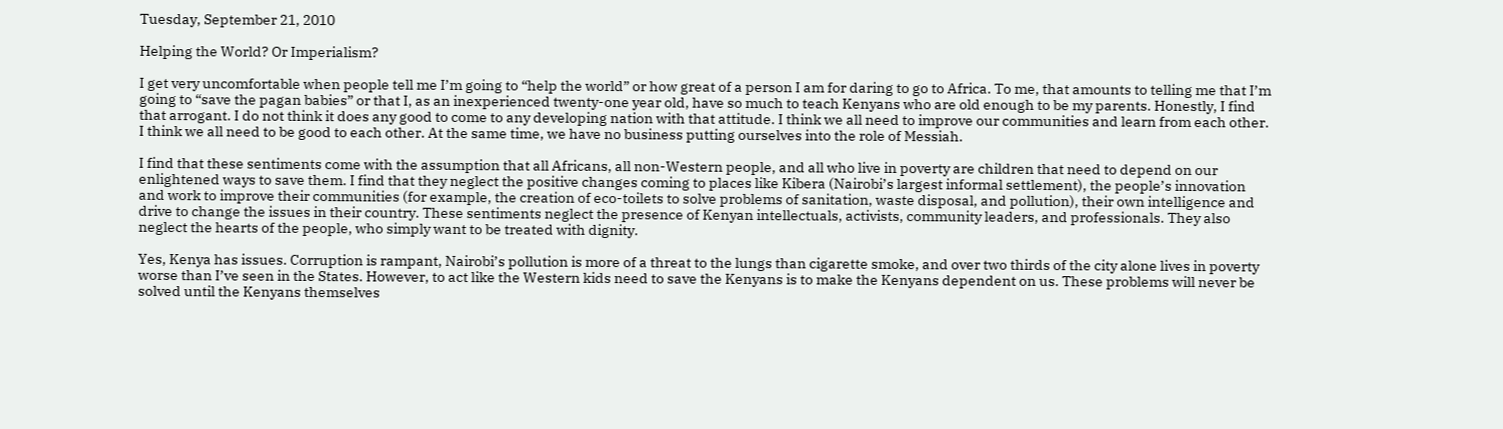Tuesday, September 21, 2010

Helping the World? Or Imperialism?

I get very uncomfortable when people tell me I’m going to “help the world” or how great of a person I am for daring to go to Africa. To me, that amounts to telling me that I’m going to “save the pagan babies” or that I, as an inexperienced twenty-one year old, have so much to teach Kenyans who are old enough to be my parents. Honestly, I find that arrogant. I do not think it does any good to come to any developing nation with that attitude. I think we all need to improve our communities and learn from each other. I think we all need to be good to each other. At the same time, we have no business putting ourselves into the role of Messiah.

I find that these sentiments come with the assumption that all Africans, all non-Western people, and all who live in poverty are children that need to depend on our enlightened ways to save them. I find that they neglect the positive changes coming to places like Kibera (Nairobi’s largest informal settlement), the people’s innovation and work to improve their communities (for example, the creation of eco-toilets to solve problems of sanitation, waste disposal, and pollution), their own intelligence and drive to change the issues in their country. These sentiments neglect the presence of Kenyan intellectuals, activists, community leaders, and professionals. They also neglect the hearts of the people, who simply want to be treated with dignity.

Yes, Kenya has issues. Corruption is rampant, Nairobi’s pollution is more of a threat to the lungs than cigarette smoke, and over two thirds of the city alone lives in poverty worse than I’ve seen in the States. However, to act like the Western kids need to save the Kenyans is to make the Kenyans dependent on us. These problems will never be solved until the Kenyans themselves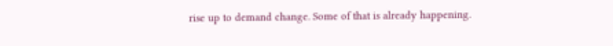rise up to demand change. Some of that is already happening.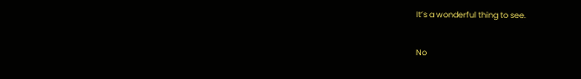It’s a wonderful thing to see.

No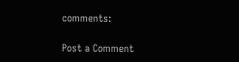comments:

Post a Comment